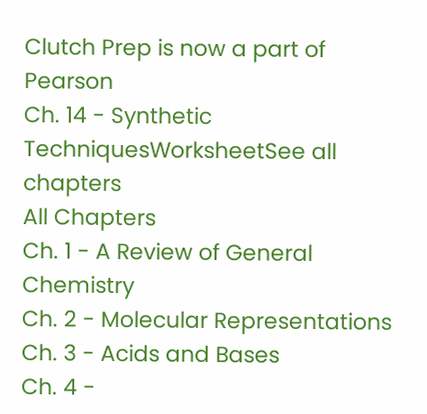Clutch Prep is now a part of Pearson
Ch. 14 - Synthetic TechniquesWorksheetSee all chapters
All Chapters
Ch. 1 - A Review of General Chemistry
Ch. 2 - Molecular Representations
Ch. 3 - Acids and Bases
Ch. 4 -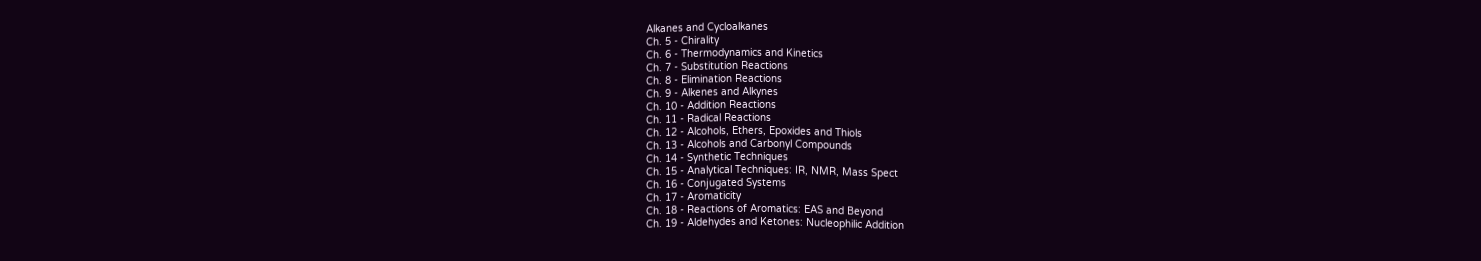Alkanes and Cycloalkanes
Ch. 5 - Chirality
Ch. 6 - Thermodynamics and Kinetics
Ch. 7 - Substitution Reactions
Ch. 8 - Elimination Reactions
Ch. 9 - Alkenes and Alkynes
Ch. 10 - Addition Reactions
Ch. 11 - Radical Reactions
Ch. 12 - Alcohols, Ethers, Epoxides and Thiols
Ch. 13 - Alcohols and Carbonyl Compounds
Ch. 14 - Synthetic Techniques
Ch. 15 - Analytical Techniques: IR, NMR, Mass Spect
Ch. 16 - Conjugated Systems
Ch. 17 - Aromaticity
Ch. 18 - Reactions of Aromatics: EAS and Beyond
Ch. 19 - Aldehydes and Ketones: Nucleophilic Addition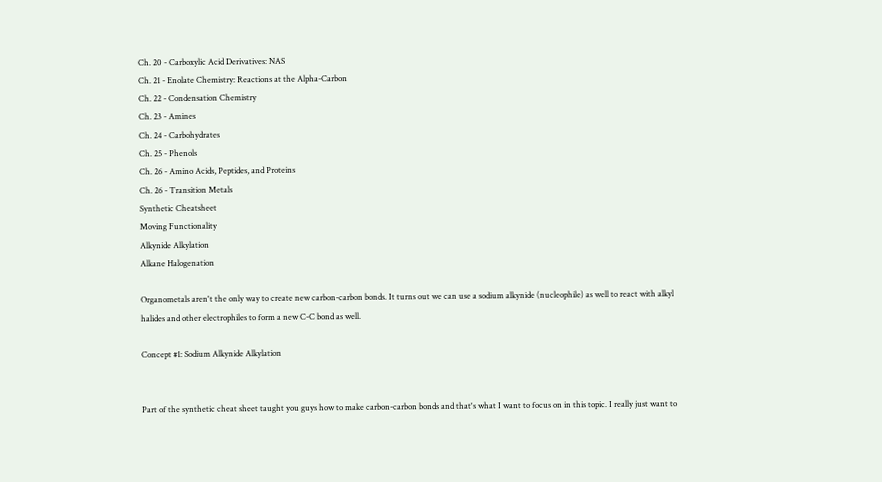Ch. 20 - Carboxylic Acid Derivatives: NAS
Ch. 21 - Enolate Chemistry: Reactions at the Alpha-Carbon
Ch. 22 - Condensation Chemistry
Ch. 23 - Amines
Ch. 24 - Carbohydrates
Ch. 25 - Phenols
Ch. 26 - Amino Acids, Peptides, and Proteins
Ch. 26 - Transition Metals
Synthetic Cheatsheet
Moving Functionality
Alkynide Alkylation
Alkane Halogenation

Organometals aren't the only way to create new carbon-carbon bonds. It turns out we can use a sodium alkynide (nucleophile) as well to react with alkyl halides and other electrophiles to form a new C-C bond as well.

Concept #1: Sodium Alkynide Alkylation


Part of the synthetic cheat sheet taught you guys how to make carbon-carbon bonds and that's what I want to focus on in this topic. I really just want to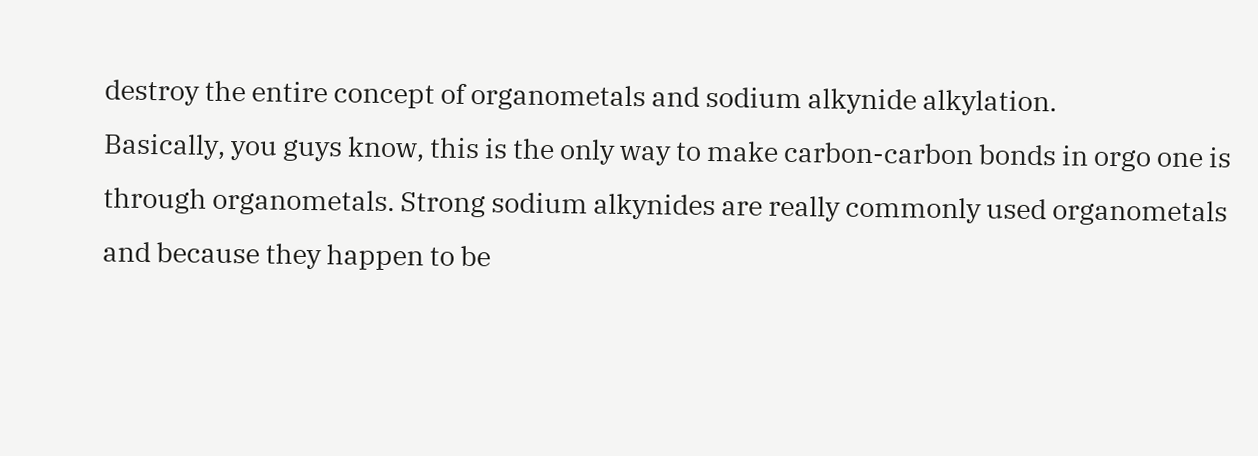destroy the entire concept of organometals and sodium alkynide alkylation.
Basically, you guys know, this is the only way to make carbon-carbon bonds in orgo one is through organometals. Strong sodium alkynides are really commonly used organometals and because they happen to be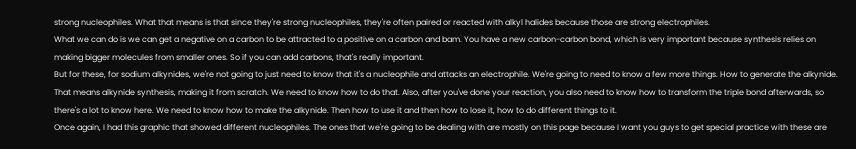strong nucleophiles. What that means is that since they're strong nucleophiles, they're often paired or reacted with alkyl halides because those are strong electrophiles.
What we can do is we can get a negative on a carbon to be attracted to a positive on a carbon and bam. You have a new carbon-carbon bond, which is very important because synthesis relies on making bigger molecules from smaller ones. So if you can add carbons, that's really important.
But for these, for sodium alkynides, we're not going to just need to know that it's a nucleophile and attacks an electrophile. We're going to need to know a few more things. How to generate the alkynide. That means alkynide synthesis, making it from scratch. We need to know how to do that. Also, after you've done your reaction, you also need to know how to transform the triple bond afterwards, so there's a lot to know here. We need to know how to make the alkynide. Then how to use it and then how to lose it, how to do different things to it.
Once again, I had this graphic that showed different nucleophiles. The ones that we're going to be dealing with are mostly on this page because I want you guys to get special practice with these are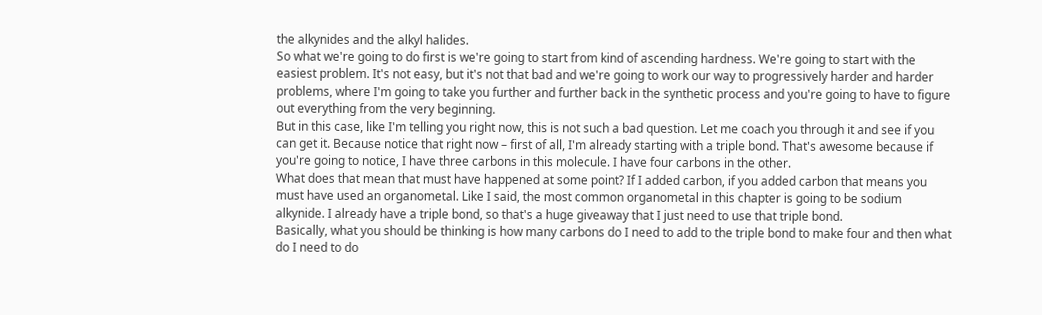the alkynides and the alkyl halides.
So what we're going to do first is we're going to start from kind of ascending hardness. We're going to start with the easiest problem. It's not easy, but it's not that bad and we're going to work our way to progressively harder and harder problems, where I'm going to take you further and further back in the synthetic process and you're going to have to figure out everything from the very beginning.
But in this case, like I'm telling you right now, this is not such a bad question. Let me coach you through it and see if you can get it. Because notice that right now – first of all, I'm already starting with a triple bond. That's awesome because if you're going to notice, I have three carbons in this molecule. I have four carbons in the other.
What does that mean that must have happened at some point? If I added carbon, if you added carbon that means you must have used an organometal. Like I said, the most common organometal in this chapter is going to be sodium alkynide. I already have a triple bond, so that's a huge giveaway that I just need to use that triple bond.
Basically, what you should be thinking is how many carbons do I need to add to the triple bond to make four and then what do I need to do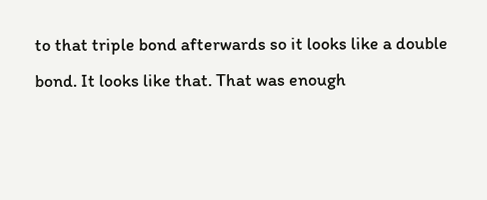to that triple bond afterwards so it looks like a double bond. It looks like that. That was enough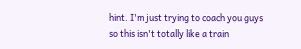hint. I'm just trying to coach you guys so this isn't totally like a train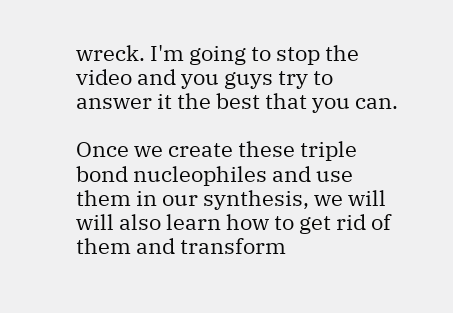wreck. I'm going to stop the video and you guys try to answer it the best that you can.

Once we create these triple bond nucleophiles and use them in our synthesis, we will will also learn how to get rid of them and transform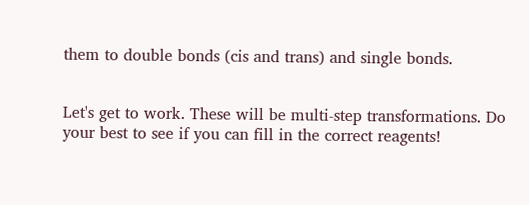them to double bonds (cis and trans) and single bonds.


Let's get to work. These will be multi-step transformations. Do your best to see if you can fill in the correct reagents!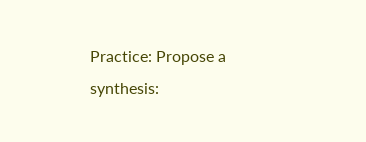Practice: Propose a synthesis: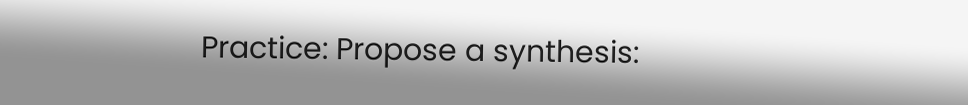Practice: Propose a synthesis: